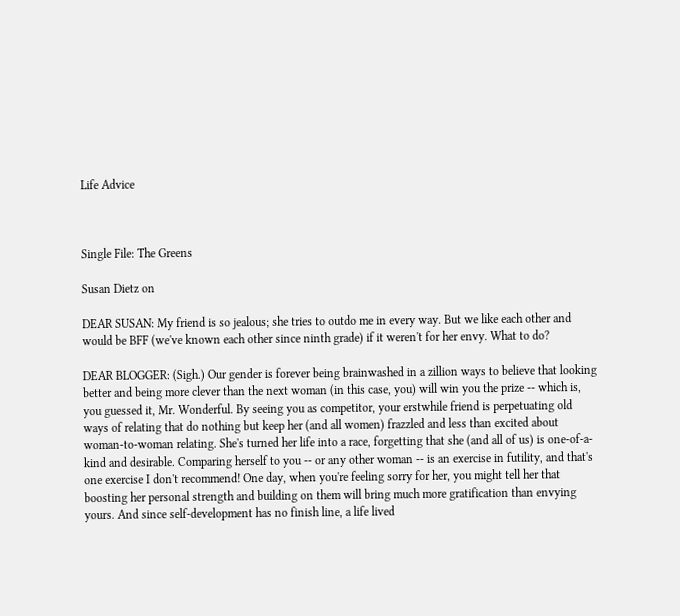Life Advice



Single File: The Greens

Susan Dietz on

DEAR SUSAN: My friend is so jealous; she tries to outdo me in every way. But we like each other and would be BFF (we've known each other since ninth grade) if it weren't for her envy. What to do?

DEAR BLOGGER: (Sigh.) Our gender is forever being brainwashed in a zillion ways to believe that looking better and being more clever than the next woman (in this case, you) will win you the prize -- which is, you guessed it, Mr. Wonderful. By seeing you as competitor, your erstwhile friend is perpetuating old ways of relating that do nothing but keep her (and all women) frazzled and less than excited about woman-to-woman relating. She's turned her life into a race, forgetting that she (and all of us) is one-of-a-kind and desirable. Comparing herself to you -- or any other woman -- is an exercise in futility, and that's one exercise I don't recommend! One day, when you're feeling sorry for her, you might tell her that boosting her personal strength and building on them will bring much more gratification than envying yours. And since self-development has no finish line, a life lived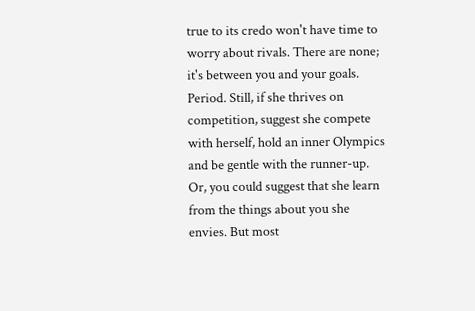true to its credo won't have time to worry about rivals. There are none; it's between you and your goals. Period. Still, if she thrives on competition, suggest she compete with herself, hold an inner Olympics and be gentle with the runner-up. Or, you could suggest that she learn from the things about you she envies. But most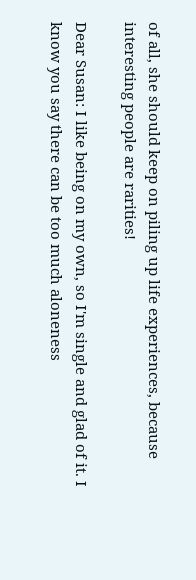of all, she should keep on piling up life experiences, because interesting people are rarities!

Dear Susan: I like being on my own, so I'm single and glad of it. I know you say there can be too much aloneness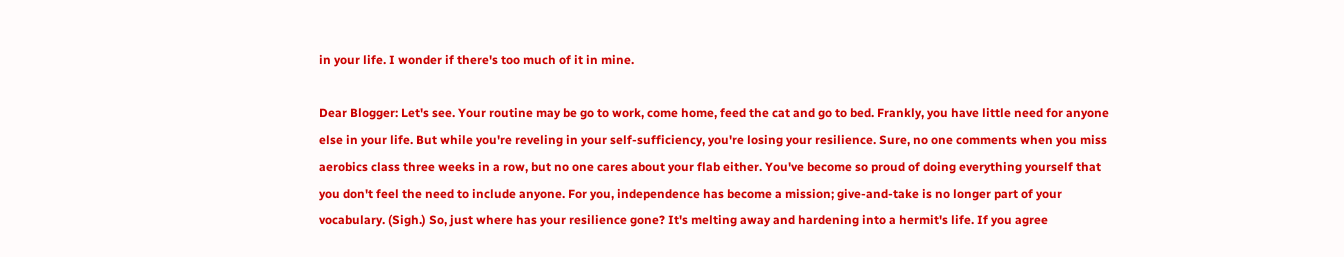in your life. I wonder if there's too much of it in mine.

Dear Blogger: Let's see. Your routine may be go to work, come home, feed the cat and go to bed. Frankly, you have little need for anyone else in your life. But while you're reveling in your self-sufficiency, you're losing your resilience. Sure, no one comments when you miss aerobics class three weeks in a row, but no one cares about your flab either. You've become so proud of doing everything yourself that you don't feel the need to include anyone. For you, independence has become a mission; give-and-take is no longer part of your vocabulary. (Sigh.) So, just where has your resilience gone? It's melting away and hardening into a hermit's life. If you agree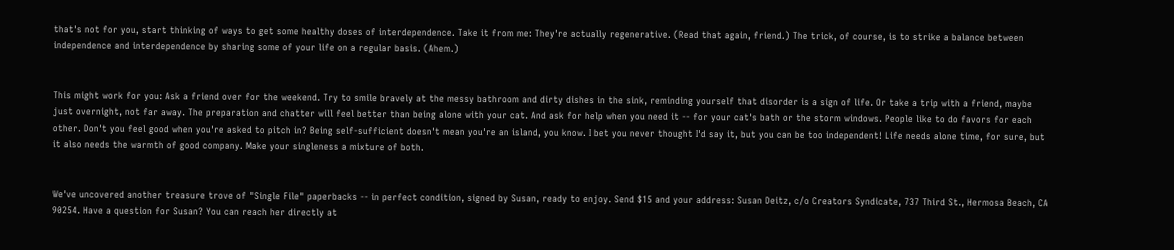that's not for you, start thinking of ways to get some healthy doses of interdependence. Take it from me: They're actually regenerative. (Read that again, friend.) The trick, of course, is to strike a balance between independence and interdependence by sharing some of your life on a regular basis. (Ahem.)


This might work for you: Ask a friend over for the weekend. Try to smile bravely at the messy bathroom and dirty dishes in the sink, reminding yourself that disorder is a sign of life. Or take a trip with a friend, maybe just overnight, not far away. The preparation and chatter will feel better than being alone with your cat. And ask for help when you need it -- for your cat's bath or the storm windows. People like to do favors for each other. Don't you feel good when you're asked to pitch in? Being self-sufficient doesn't mean you're an island, you know. I bet you never thought I'd say it, but you can be too independent! Life needs alone time, for sure, but it also needs the warmth of good company. Make your singleness a mixture of both.


We've uncovered another treasure trove of "Single File" paperbacks -- in perfect condition, signed by Susan, ready to enjoy. Send $15 and your address: Susan Deitz, c/o Creators Syndicate, 737 Third St., Hermosa Beach, CA 90254. Have a question for Susan? You can reach her directly at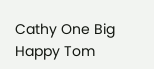Cathy One Big Happy Tom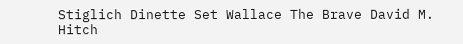Stiglich Dinette Set Wallace The Brave David M. Hitch